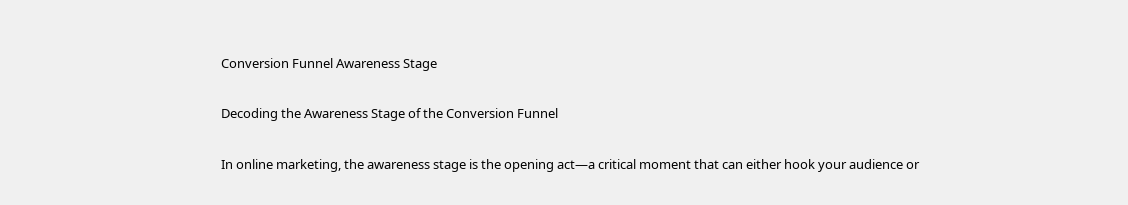Conversion Funnel Awareness Stage

Decoding the Awareness Stage of the Conversion Funnel

In online marketing, the awareness stage is the opening act—a critical moment that can either hook your audience or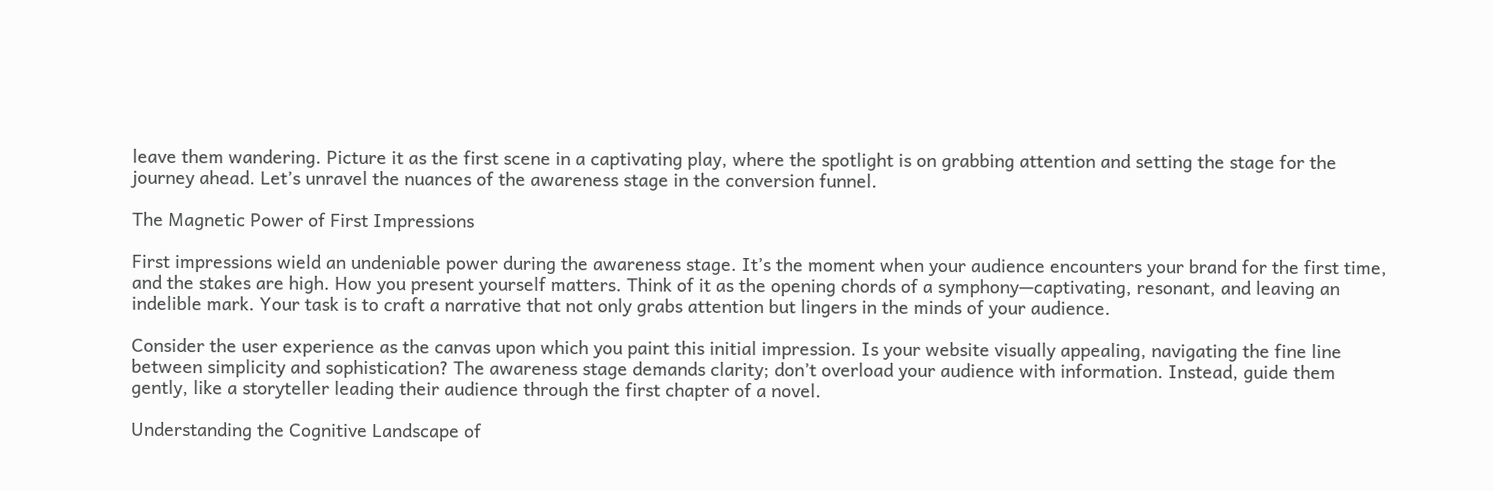leave them wandering. Picture it as the first scene in a captivating play, where the spotlight is on grabbing attention and setting the stage for the journey ahead. Let’s unravel the nuances of the awareness stage in the conversion funnel.

The Magnetic Power of First Impressions

First impressions wield an undeniable power during the awareness stage. It’s the moment when your audience encounters your brand for the first time, and the stakes are high. How you present yourself matters. Think of it as the opening chords of a symphony—captivating, resonant, and leaving an indelible mark. Your task is to craft a narrative that not only grabs attention but lingers in the minds of your audience.

Consider the user experience as the canvas upon which you paint this initial impression. Is your website visually appealing, navigating the fine line between simplicity and sophistication? The awareness stage demands clarity; don’t overload your audience with information. Instead, guide them gently, like a storyteller leading their audience through the first chapter of a novel.

Understanding the Cognitive Landscape of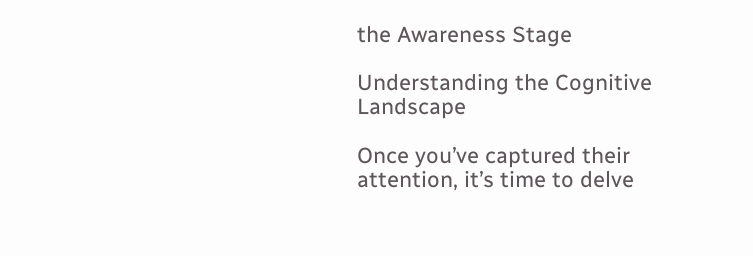the Awareness Stage

Understanding the Cognitive Landscape

Once you’ve captured their attention, it’s time to delve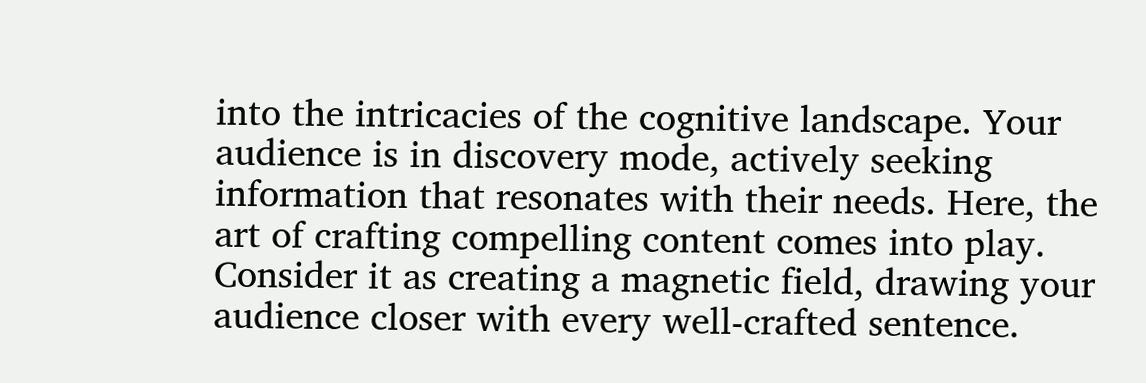into the intricacies of the cognitive landscape. Your audience is in discovery mode, actively seeking information that resonates with their needs. Here, the art of crafting compelling content comes into play. Consider it as creating a magnetic field, drawing your audience closer with every well-crafted sentence.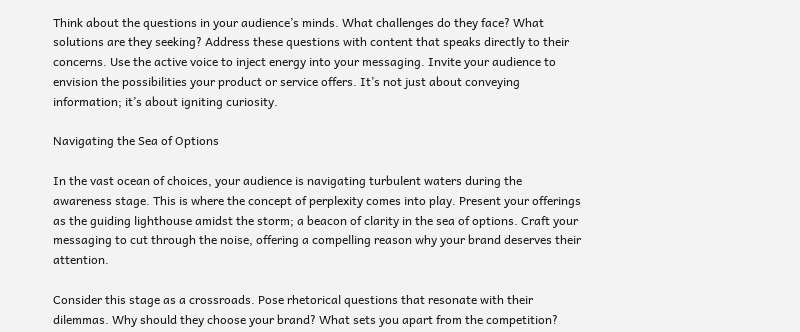Think about the questions in your audience’s minds. What challenges do they face? What solutions are they seeking? Address these questions with content that speaks directly to their concerns. Use the active voice to inject energy into your messaging. Invite your audience to envision the possibilities your product or service offers. It’s not just about conveying information; it’s about igniting curiosity.

Navigating the Sea of Options

In the vast ocean of choices, your audience is navigating turbulent waters during the awareness stage. This is where the concept of perplexity comes into play. Present your offerings as the guiding lighthouse amidst the storm; a beacon of clarity in the sea of options. Craft your messaging to cut through the noise, offering a compelling reason why your brand deserves their attention.

Consider this stage as a crossroads. Pose rhetorical questions that resonate with their dilemmas. Why should they choose your brand? What sets you apart from the competition?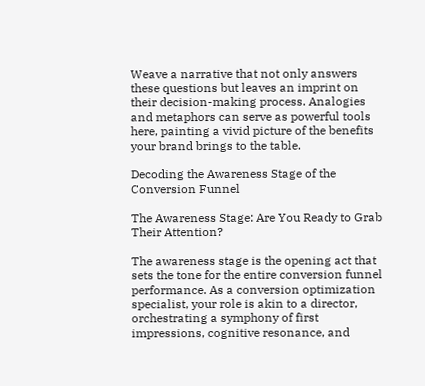Weave a narrative that not only answers these questions but leaves an imprint on their decision-making process. Analogies and metaphors can serve as powerful tools here, painting a vivid picture of the benefits your brand brings to the table.

Decoding the Awareness Stage of the Conversion Funnel

The Awareness Stage: Are You Ready to Grab Their Attention?

The awareness stage is the opening act that sets the tone for the entire conversion funnel performance. As a conversion optimization specialist, your role is akin to a director, orchestrating a symphony of first impressions, cognitive resonance, and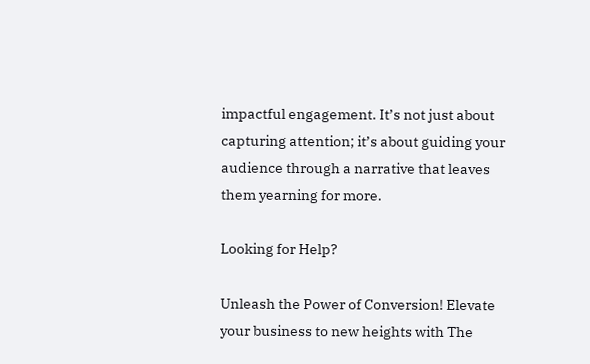impactful engagement. It’s not just about capturing attention; it’s about guiding your audience through a narrative that leaves them yearning for more.

Looking for Help?

Unleash the Power of Conversion! Elevate your business to new heights with The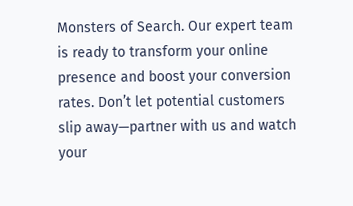Monsters of Search. Our expert team is ready to transform your online presence and boost your conversion rates. Don’t let potential customers slip away—partner with us and watch your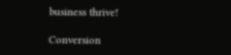business thrive!

Conversion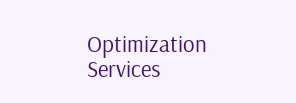Optimization Services